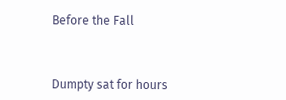Before the Fall



Dumpty sat for hours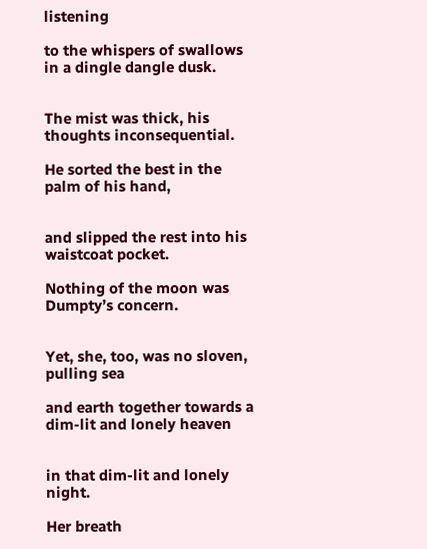listening

to the whispers of swallows in a dingle dangle dusk.


The mist was thick, his thoughts inconsequential.

He sorted the best in the palm of his hand,


and slipped the rest into his waistcoat pocket.

Nothing of the moon was Dumpty’s concern.


Yet, she, too, was no sloven, pulling sea

and earth together towards a dim-lit and lonely heaven


in that dim-lit and lonely night.

Her breath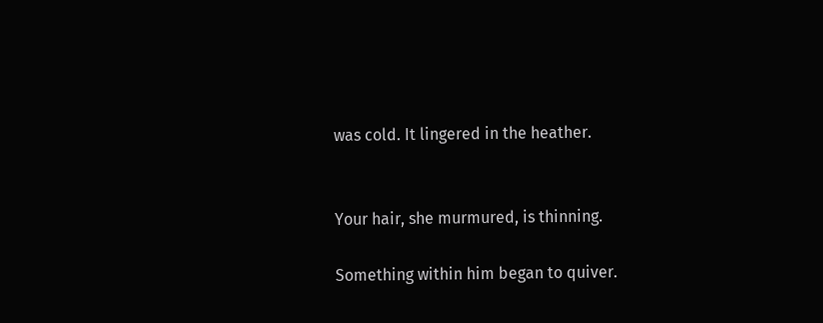was cold. It lingered in the heather.


Your hair, she murmured, is thinning.

Something within him began to quiver.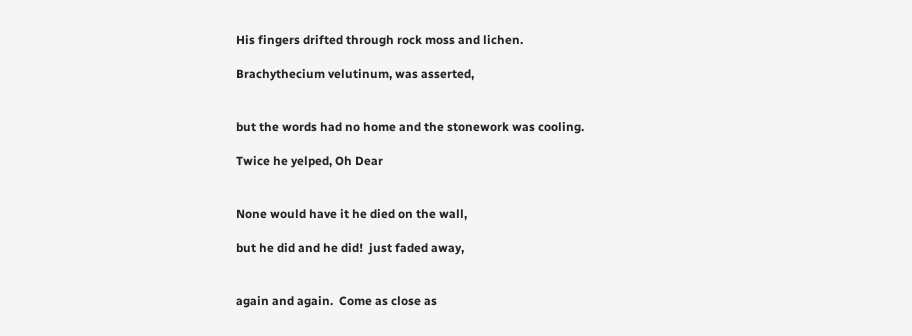His fingers drifted through rock moss and lichen.

Brachythecium velutinum, was asserted,


but the words had no home and the stonework was cooling.

Twice he yelped, Oh Dear


None would have it he died on the wall,

but he did and he did!  just faded away,


again and again.  Come as close as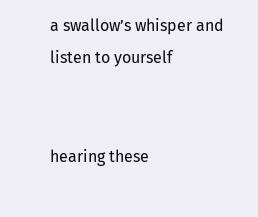a swallow’s whisper and listen to yourself


hearing these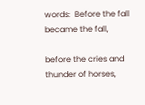words:  Before the fall became the fall,

before the cries and thunder of horses,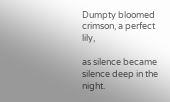Dumpty bloomed crimson, a perfect lily,

as silence became silence deep in the night.